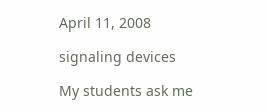April 11, 2008

signaling devices

My students ask me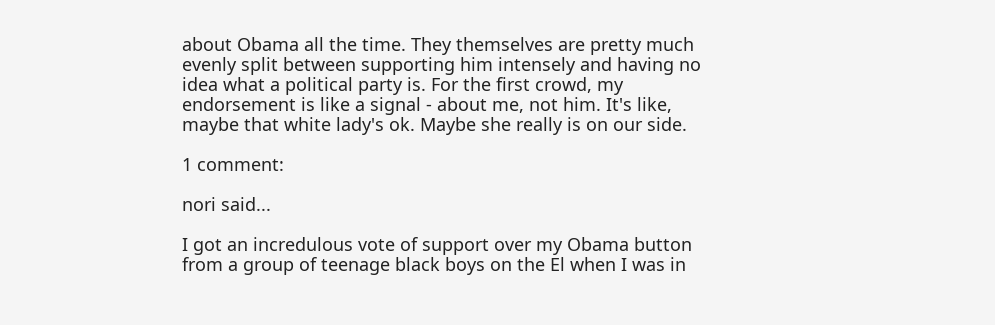about Obama all the time. They themselves are pretty much evenly split between supporting him intensely and having no idea what a political party is. For the first crowd, my endorsement is like a signal - about me, not him. It's like, maybe that white lady's ok. Maybe she really is on our side.

1 comment:

nori said...

I got an incredulous vote of support over my Obama button from a group of teenage black boys on the El when I was in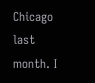Chicago last month. I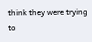think they were trying to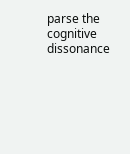parse the cognitive dissonance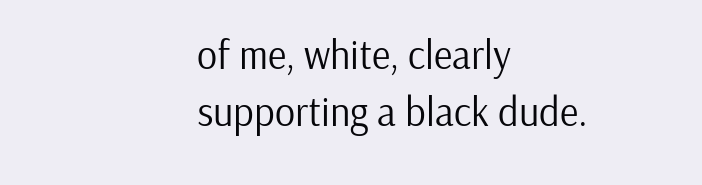of me, white, clearly supporting a black dude.